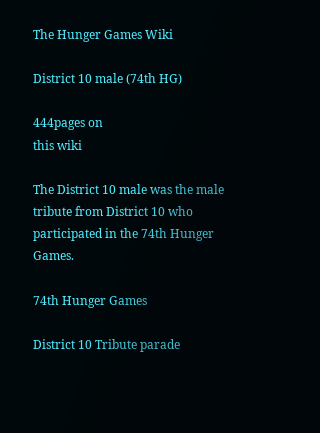The Hunger Games Wiki

District 10 male (74th HG)

444pages on
this wiki

The District 10 male was the male tribute from District 10 who participated in the 74th Hunger Games.

74th Hunger Games

District 10 Tribute parade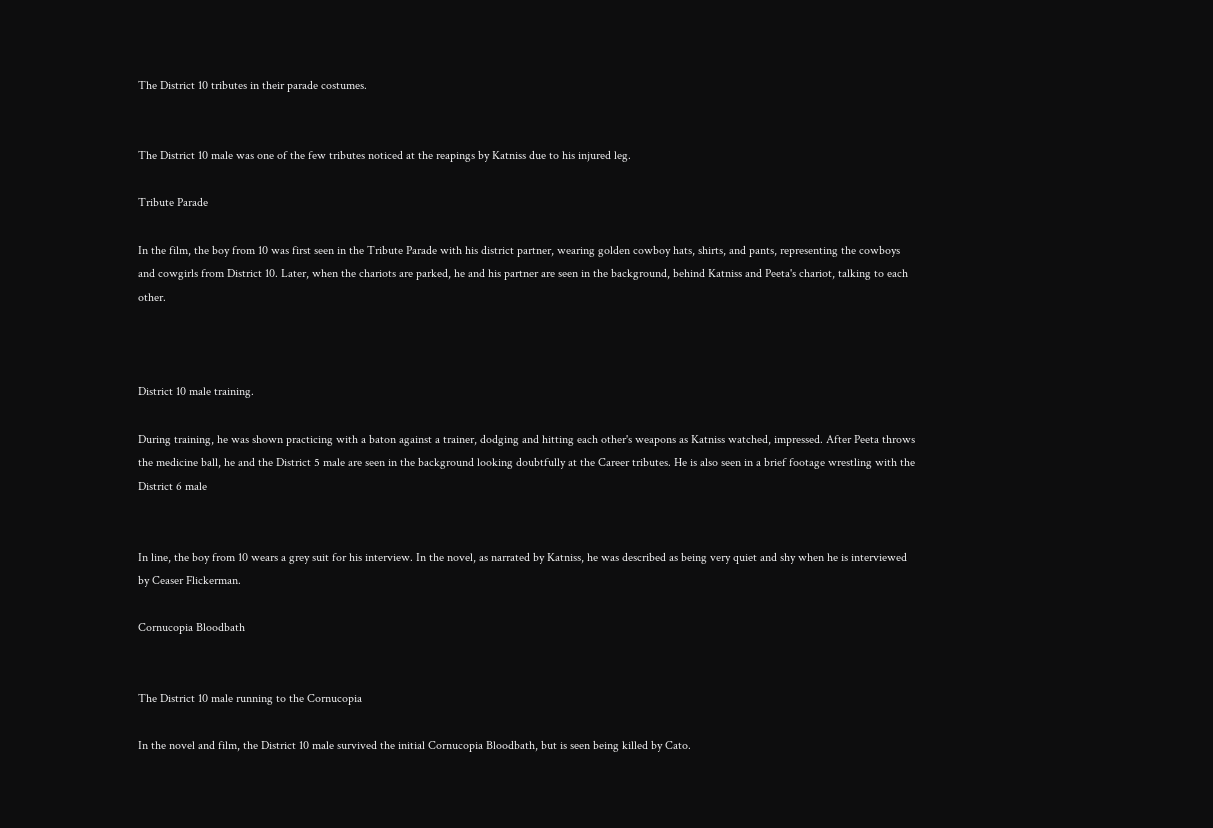The District 10 tributes in their parade costumes.


The District 10 male was one of the few tributes noticed at the reapings by Katniss due to his injured leg.

Tribute Parade

In the film, the boy from 10 was first seen in the Tribute Parade with his district partner, wearing golden cowboy hats, shirts, and pants, representing the cowboys and cowgirls from District 10. Later, when the chariots are parked, he and his partner are seen in the background, behind Katniss and Peeta's chariot, talking to each other.



District 10 male training.

During training, he was shown practicing with a baton against a trainer, dodging and hitting each other's weapons as Katniss watched, impressed. After Peeta throws the medicine ball, he and the District 5 male are seen in the background looking doubtfully at the Career tributes. He is also seen in a brief footage wrestling with the District 6 male


In line, the boy from 10 wears a grey suit for his interview. In the novel, as narrated by Katniss, he was described as being very quiet and shy when he is interviewed by Ceaser Flickerman.

Cornucopia Bloodbath


The District 10 male running to the Cornucopia

In the novel and film, the District 10 male survived the initial Cornucopia Bloodbath, but is seen being killed by Cato.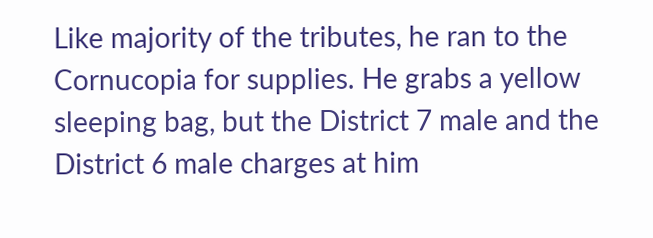Like majority of the tributes, he ran to the Cornucopia for supplies. He grabs a yellow sleeping bag, but the District 7 male and the District 6 male charges at him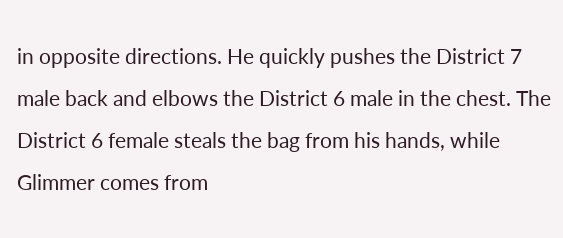in opposite directions. He quickly pushes the District 7 male back and elbows the District 6 male in the chest. The District 6 female steals the bag from his hands, while Glimmer comes from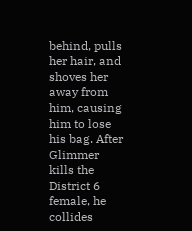behind, pulls her hair, and shoves her away from him, causing him to lose his bag. After Glimmer kills the District 6 female, he collides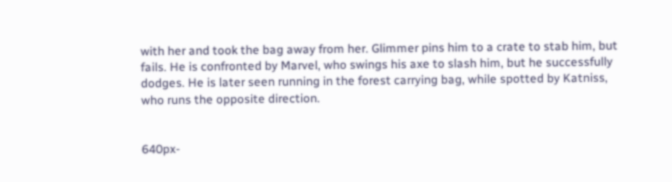with her and took the bag away from her. Glimmer pins him to a crate to stab him, but fails. He is confronted by Marvel, who swings his axe to slash him, but he successfully dodges. He is later seen running in the forest carrying bag, while spotted by Katniss, who runs the opposite direction.


640px-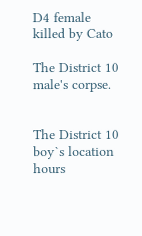D4 female killed by Cato

The District 10 male's corpse.


The District 10 boy`s location hours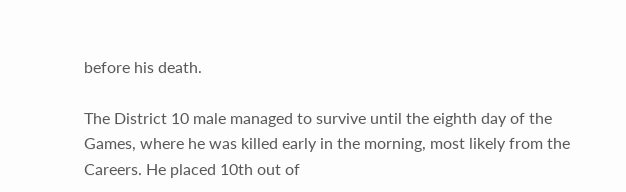before his death.

The District 10 male managed to survive until the eighth day of the Games, where he was killed early in the morning, most likely from the Careers. He placed 10th out of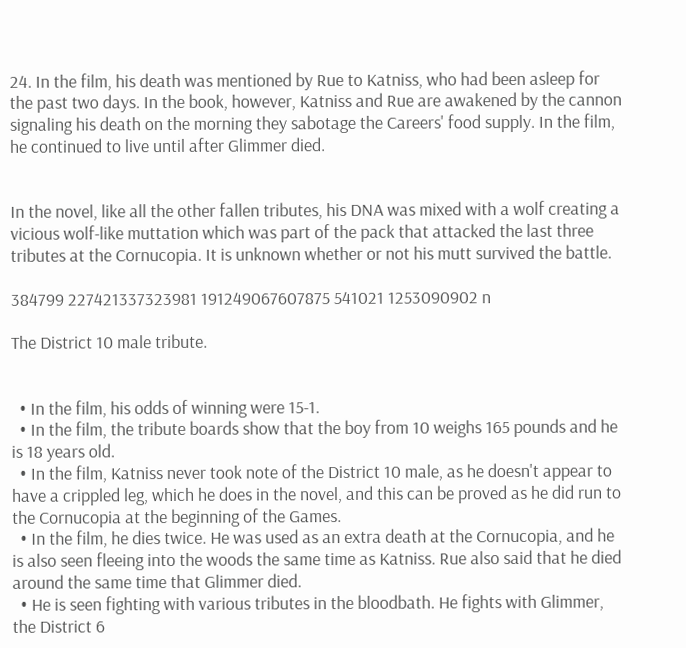24. In the film, his death was mentioned by Rue to Katniss, who had been asleep for the past two days. In the book, however, Katniss and Rue are awakened by the cannon signaling his death on the morning they sabotage the Careers' food supply. In the film, he continued to live until after Glimmer died.


In the novel, like all the other fallen tributes, his DNA was mixed with a wolf creating a vicious wolf-like muttation which was part of the pack that attacked the last three tributes at the Cornucopia. It is unknown whether or not his mutt survived the battle.

384799 227421337323981 191249067607875 541021 1253090902 n

The District 10 male tribute.


  • In the film, his odds of winning were 15-1.
  • In the film, the tribute boards show that the boy from 10 weighs 165 pounds and he is 18 years old.
  • In the film, Katniss never took note of the District 10 male, as he doesn't appear to have a crippled leg, which he does in the novel, and this can be proved as he did run to the Cornucopia at the beginning of the Games.
  • In the film, he dies twice. He was used as an extra death at the Cornucopia, and he is also seen fleeing into the woods the same time as Katniss. Rue also said that he died around the same time that Glimmer died.
  • He is seen fighting with various tributes in the bloodbath. He fights with Glimmer, the District 6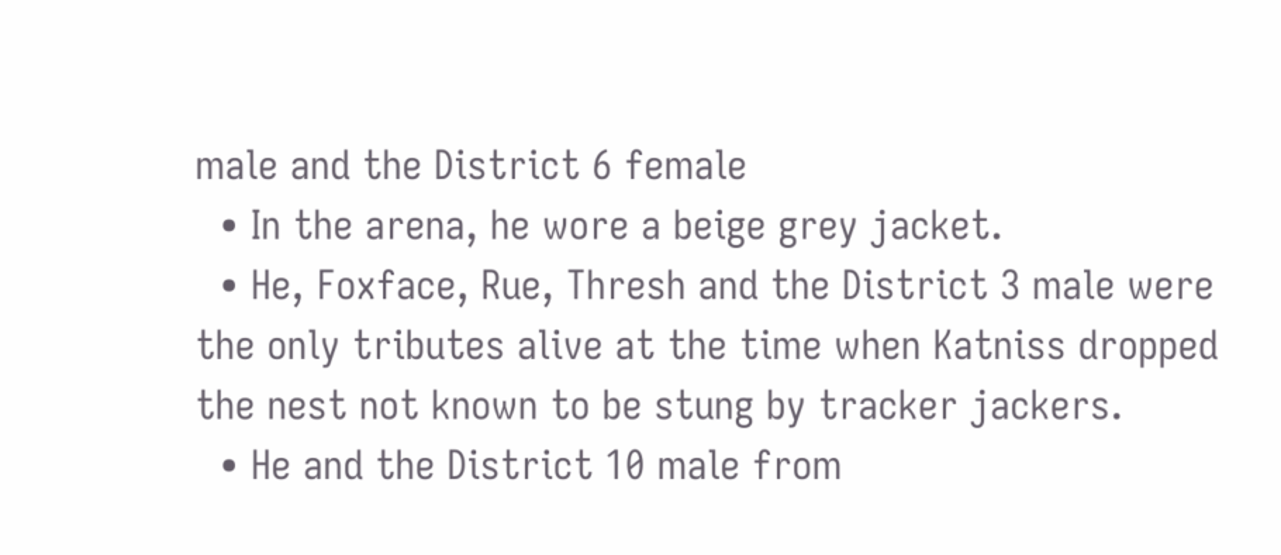male and the District 6 female
  • In the arena, he wore a beige grey jacket.
  • He, Foxface, Rue, Thresh and the District 3 male were the only tributes alive at the time when Katniss dropped the nest not known to be stung by tracker jackers.
  • He and the District 10 male from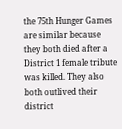the 75th Hunger Games are similar because they both died after a District 1 female tribute was killed. They also both outlived their district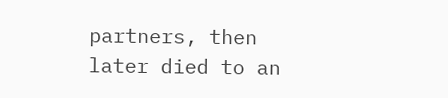partners, then later died to an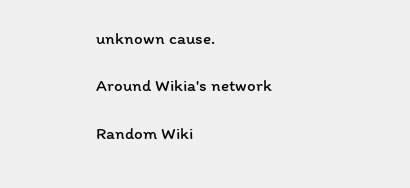unknown cause.

Around Wikia's network

Random Wiki